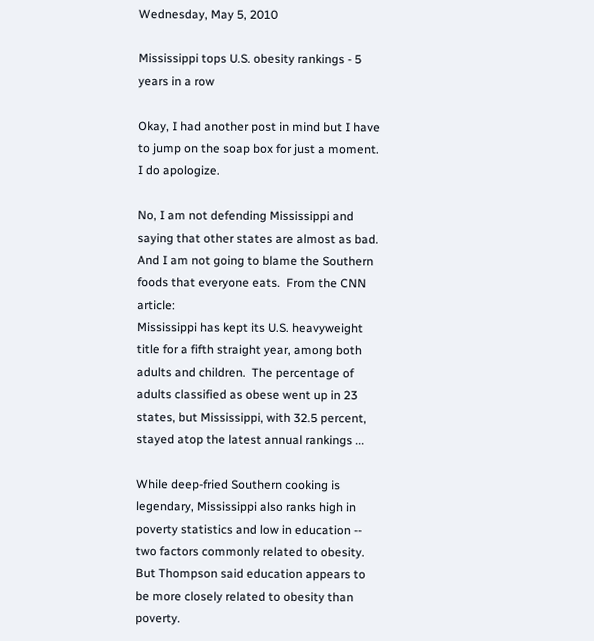Wednesday, May 5, 2010

Mississippi tops U.S. obesity rankings - 5 years in a row

Okay, I had another post in mind but I have to jump on the soap box for just a moment. I do apologize.

No, I am not defending Mississippi and saying that other states are almost as bad. And I am not going to blame the Southern foods that everyone eats.  From the CNN article:
Mississippi has kept its U.S. heavyweight title for a fifth straight year, among both adults and children.  The percentage of adults classified as obese went up in 23 states, but Mississippi, with 32.5 percent, stayed atop the latest annual rankings ...

While deep-fried Southern cooking is legendary, Mississippi also ranks high in poverty statistics and low in education -- two factors commonly related to obesity. But Thompson said education appears to be more closely related to obesity than poverty.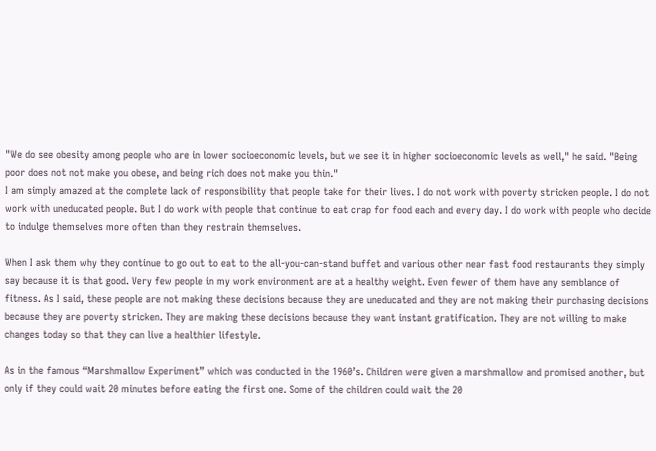"We do see obesity among people who are in lower socioeconomic levels, but we see it in higher socioeconomic levels as well," he said. "Being poor does not not make you obese, and being rich does not make you thin."
I am simply amazed at the complete lack of responsibility that people take for their lives. I do not work with poverty stricken people. I do not work with uneducated people. But I do work with people that continue to eat crap for food each and every day. I do work with people who decide to indulge themselves more often than they restrain themselves.

When I ask them why they continue to go out to eat to the all-you-can-stand buffet and various other near fast food restaurants they simply say because it is that good. Very few people in my work environment are at a healthy weight. Even fewer of them have any semblance of fitness. As I said, these people are not making these decisions because they are uneducated and they are not making their purchasing decisions because they are poverty stricken. They are making these decisions because they want instant gratification. They are not willing to make changes today so that they can live a healthier lifestyle.

As in the famous “Marshmallow Experiment” which was conducted in the 1960’s. Children were given a marshmallow and promised another, but only if they could wait 20 minutes before eating the first one. Some of the children could wait the 20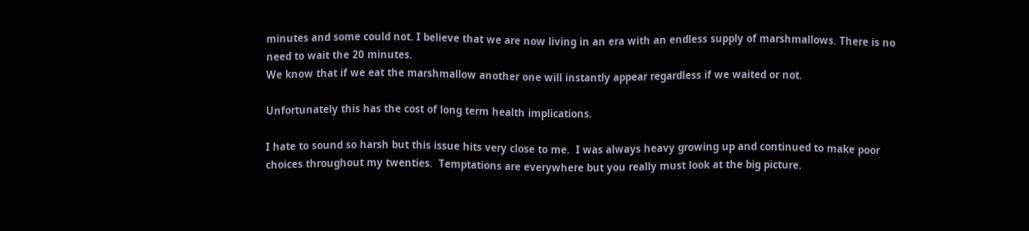minutes and some could not. I believe that we are now living in an era with an endless supply of marshmallows. There is no need to wait the 20 minutes.
We know that if we eat the marshmallow another one will instantly appear regardless if we waited or not.

Unfortunately this has the cost of long term health implications.

I hate to sound so harsh but this issue hits very close to me.  I was always heavy growing up and continued to make poor choices throughout my twenties.  Temptations are everywhere but you really must look at the big picture.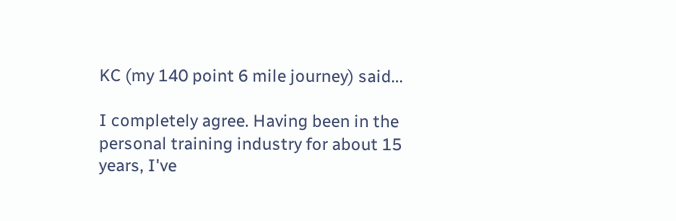KC (my 140 point 6 mile journey) said...

I completely agree. Having been in the personal training industry for about 15 years, I've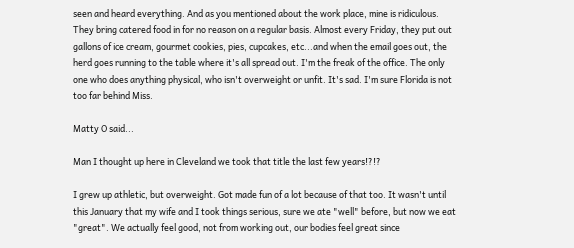seen and heard everything. And as you mentioned about the work place, mine is ridiculous. They bring catered food in for no reason on a regular basis. Almost every Friday, they put out gallons of ice cream, gourmet cookies, pies, cupcakes, etc...and when the email goes out, the herd goes running to the table where it's all spread out. I'm the freak of the office. The only one who does anything physical, who isn't overweight or unfit. It's sad. I'm sure Florida is not too far behind Miss.

Matty O said...

Man I thought up here in Cleveland we took that title the last few years!?!?

I grew up athletic, but overweight. Got made fun of a lot because of that too. It wasn't until this January that my wife and I took things serious, sure we ate "well" before, but now we eat "great". We actually feel good, not from working out, our bodies feel great since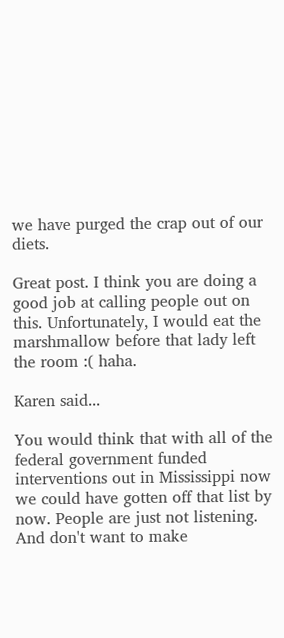we have purged the crap out of our diets.

Great post. I think you are doing a good job at calling people out on this. Unfortunately, I would eat the marshmallow before that lady left the room :( haha.

Karen said...

You would think that with all of the federal government funded interventions out in Mississippi now we could have gotten off that list by now. People are just not listening. And don't want to make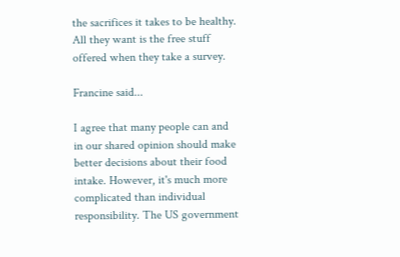the sacrifices it takes to be healthy. All they want is the free stuff offered when they take a survey.

Francine said...

I agree that many people can and in our shared opinion should make better decisions about their food intake. However, it's much more complicated than individual responsibility. The US government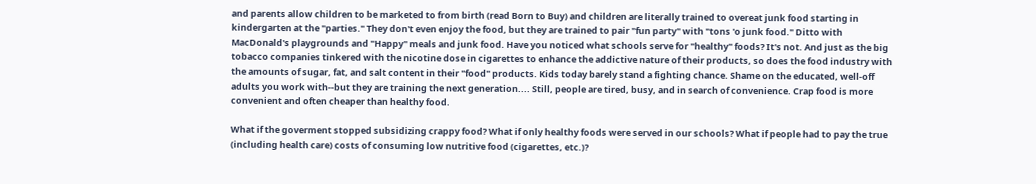and parents allow children to be marketed to from birth (read Born to Buy) and children are literally trained to overeat junk food starting in kindergarten at the "parties." They don't even enjoy the food, but they are trained to pair "fun party" with "tons 'o junk food." Ditto with MacDonald's playgrounds and "Happy" meals and junk food. Have you noticed what schools serve for "healthy" foods? It's not. And just as the big tobacco companies tinkered with the nicotine dose in cigarettes to enhance the addictive nature of their products, so does the food industry with the amounts of sugar, fat, and salt content in their "food" products. Kids today barely stand a fighting chance. Shame on the educated, well-off adults you work with--but they are training the next generation.... Still, people are tired, busy, and in search of convenience. Crap food is more convenient and often cheaper than healthy food.

What if the goverment stopped subsidizing crappy food? What if only healthy foods were served in our schools? What if people had to pay the true (including health care) costs of consuming low nutritive food (cigarettes, etc.)?